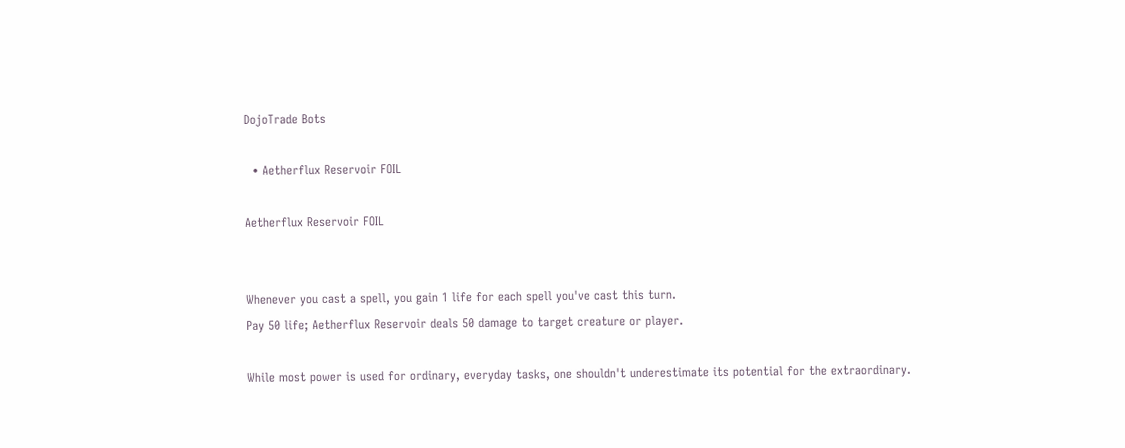DojoTrade Bots

  • Aetherflux Reservoir FOIL

Aetherflux Reservoir FOIL


Whenever you cast a spell, you gain 1 life for each spell you've cast this turn.
Pay 50 life; Aetherflux Reservoir deals 50 damage to target creature or player.

While most power is used for ordinary, everyday tasks, one shouldn't underestimate its potential for the extraordinary.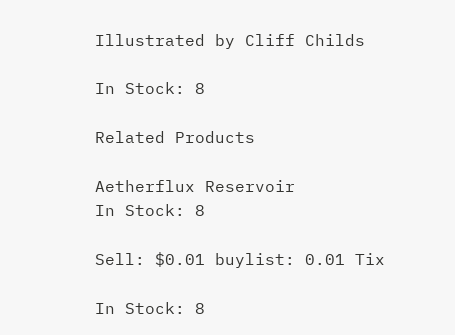Illustrated by Cliff Childs

In Stock: 8

Related Products

Aetherflux Reservoir
In Stock: 8

Sell: $0.01 buylist: 0.01 Tix

In Stock: 8